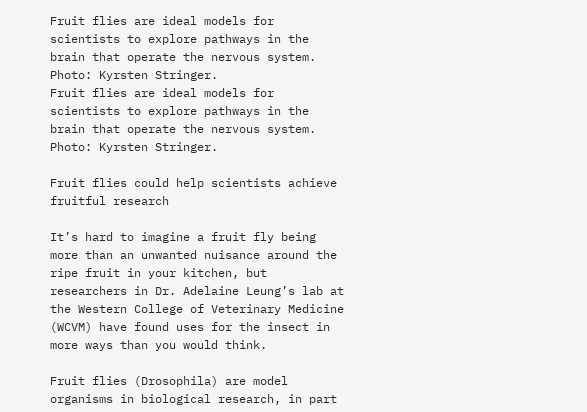Fruit flies are ideal models for scientists to explore pathways in the brain that operate the nervous system. Photo: Kyrsten Stringer.
Fruit flies are ideal models for scientists to explore pathways in the brain that operate the nervous system. Photo: Kyrsten Stringer.

Fruit flies could help scientists achieve fruitful research

It’s hard to imagine a fruit fly being more than an unwanted nuisance around the ripe fruit in your kitchen, but researchers in Dr. Adelaine Leung’s lab at the Western College of Veterinary Medicine (WCVM) have found uses for the insect in more ways than you would think.

Fruit flies (Drosophila) are model organisms in biological research, in part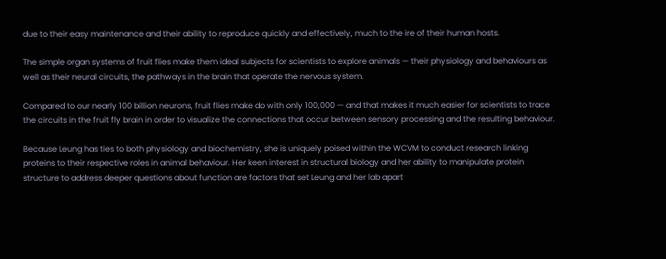due to their easy maintenance and their ability to reproduce quickly and effectively, much to the ire of their human hosts.

The simple organ systems of fruit flies make them ideal subjects for scientists to explore animals — their physiology and behaviours as well as their neural circuits, the pathways in the brain that operate the nervous system.

Compared to our nearly 100 billion neurons, fruit flies make do with only 100,000 — and that makes it much easier for scientists to trace the circuits in the fruit fly brain in order to visualize the connections that occur between sensory processing and the resulting behaviour.

Because Leung has ties to both physiology and biochemistry, she is uniquely poised within the WCVM to conduct research linking proteins to their respective roles in animal behaviour. Her keen interest in structural biology and her ability to manipulate protein structure to address deeper questions about function are factors that set Leung and her lab apart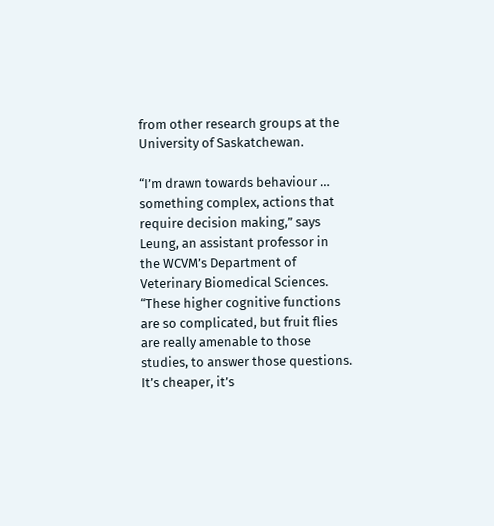from other research groups at the University of Saskatchewan.

“I’m drawn towards behaviour … something complex, actions that require decision making,” says Leung, an assistant professor in the WCVM’s Department of Veterinary Biomedical Sciences. “These higher cognitive functions are so complicated, but fruit flies are really amenable to those studies, to answer those questions. It’s cheaper, it’s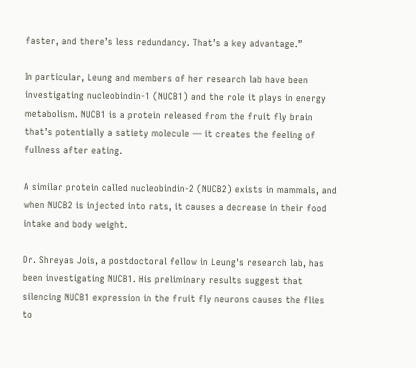faster, and there’s less redundancy. That’s a key advantage.”

In particular, Leung and members of her research lab have been investigating nucleobindin-1 (NUCB1) and the role it plays in energy metabolism. NUCB1 is a protein released from the fruit fly brain that’s potentially a satiety molecule — it creates the feeling of fullness after eating.

A similar protein called nucleobindin-2 (NUCB2) exists in mammals, and when NUCB2 is injected into rats, it causes a decrease in their food intake and body weight.

Dr. Shreyas Jois, a postdoctoral fellow in Leung's research lab, has been investigating NUCB1. His preliminary results suggest that silencing NUCB1 expression in the fruit fly neurons causes the flies to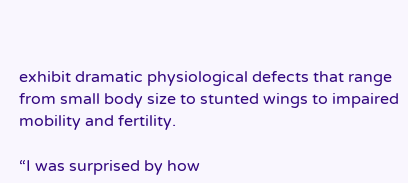exhibit dramatic physiological defects that range from small body size to stunted wings to impaired mobility and fertility.

“I was surprised by how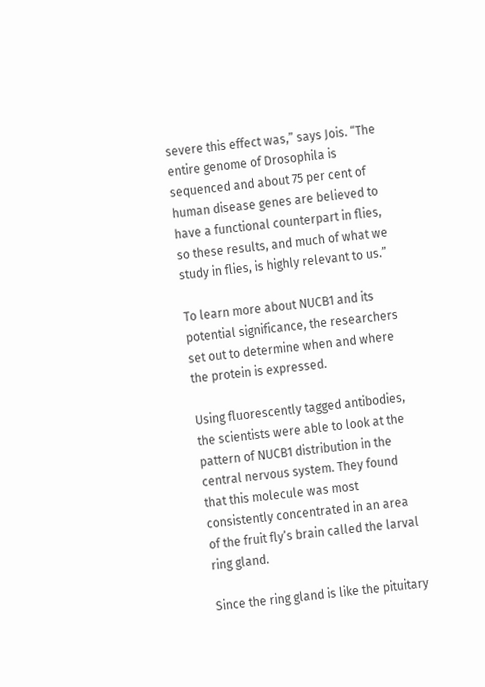severe this effect was,” says Jois. “The entire genome of Drosophila is sequenced and about 75 per cent of human disease genes are believed to have a functional counterpart in flies, so these results, and much of what we study in flies, is highly relevant to us.”

To learn more about NUCB1 and its potential significance, the researchers set out to determine when and where the protein is expressed.

Using fluorescently tagged antibodies, the scientists were able to look at the pattern of NUCB1 distribution in the central nervous system. They found that this molecule was most consistently concentrated in an area of the fruit fly’s brain called the larval ring gland.

Since the ring gland is like the pituitary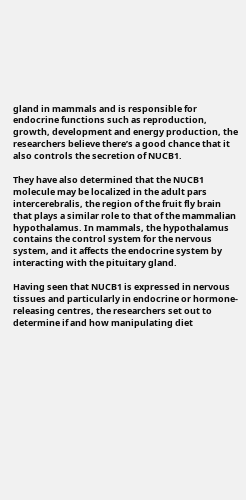gland in mammals and is responsible for endocrine functions such as reproduction, growth, development and energy production, the researchers believe there’s a good chance that it also controls the secretion of NUCB1.

They have also determined that the NUCB1 molecule may be localized in the adult pars intercerebralis, the region of the fruit fly brain that plays a similar role to that of the mammalian hypothalamus. In mammals, the hypothalamus contains the control system for the nervous system, and it affects the endocrine system by interacting with the pituitary gland.

Having seen that NUCB1 is expressed in nervous tissues and particularly in endocrine or hormone-releasing centres, the researchers set out to determine if and how manipulating diet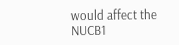would affect the NUCB1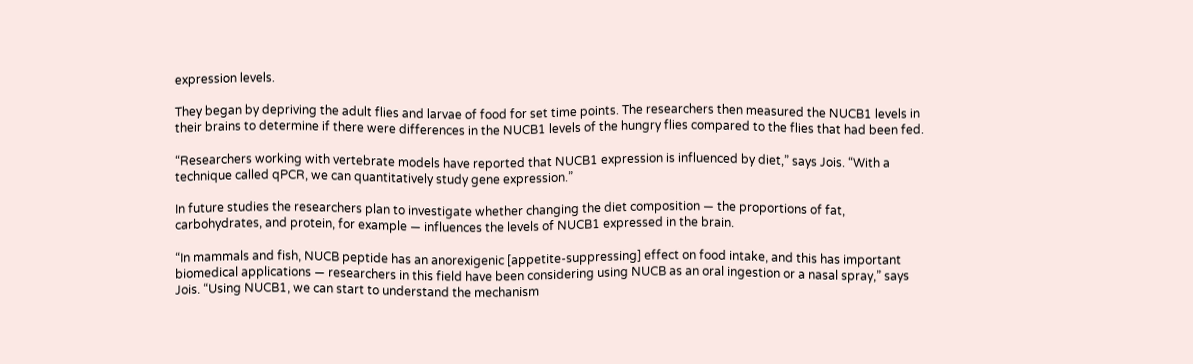expression levels.

They began by depriving the adult flies and larvae of food for set time points. The researchers then measured the NUCB1 levels in their brains to determine if there were differences in the NUCB1 levels of the hungry flies compared to the flies that had been fed.

“Researchers working with vertebrate models have reported that NUCB1 expression is influenced by diet,” says Jois. “With a technique called qPCR, we can quantitatively study gene expression.”

In future studies the researchers plan to investigate whether changing the diet composition — the proportions of fat, carbohydrates, and protein, for example — influences the levels of NUCB1 expressed in the brain.

“In mammals and fish, NUCB peptide has an anorexigenic [appetite-suppressing] effect on food intake, and this has important biomedical applications — researchers in this field have been considering using NUCB as an oral ingestion or a nasal spray,” says Jois. “Using NUCB1, we can start to understand the mechanism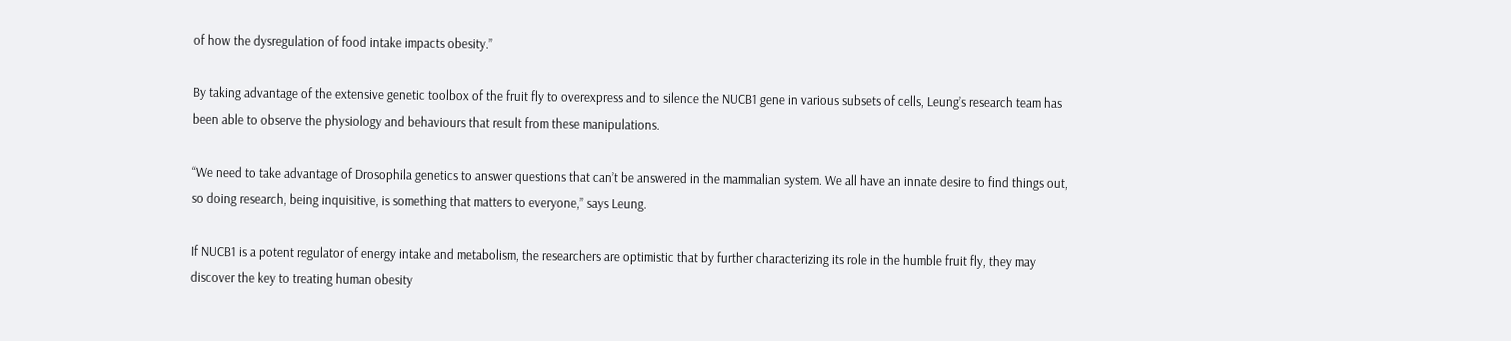of how the dysregulation of food intake impacts obesity.”

By taking advantage of the extensive genetic toolbox of the fruit fly to overexpress and to silence the NUCB1 gene in various subsets of cells, Leung’s research team has been able to observe the physiology and behaviours that result from these manipulations.

“We need to take advantage of Drosophila genetics to answer questions that can’t be answered in the mammalian system. We all have an innate desire to find things out, so doing research, being inquisitive, is something that matters to everyone,” says Leung.

If NUCB1 is a potent regulator of energy intake and metabolism, the researchers are optimistic that by further characterizing its role in the humble fruit fly, they may discover the key to treating human obesity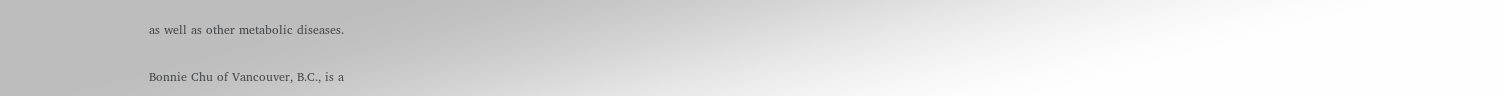as well as other metabolic diseases.

Bonnie Chu of Vancouver, B.C., is a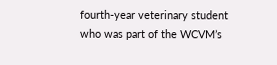fourth-year veterinary student who was part of the WCVM’s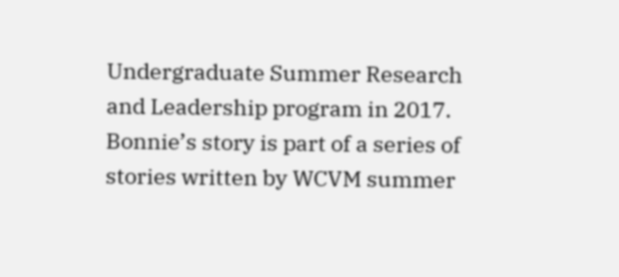Undergraduate Summer Research and Leadership program in 2017. Bonnie’s story is part of a series of stories written by WCVM summer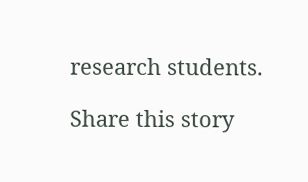research students.

Share this story